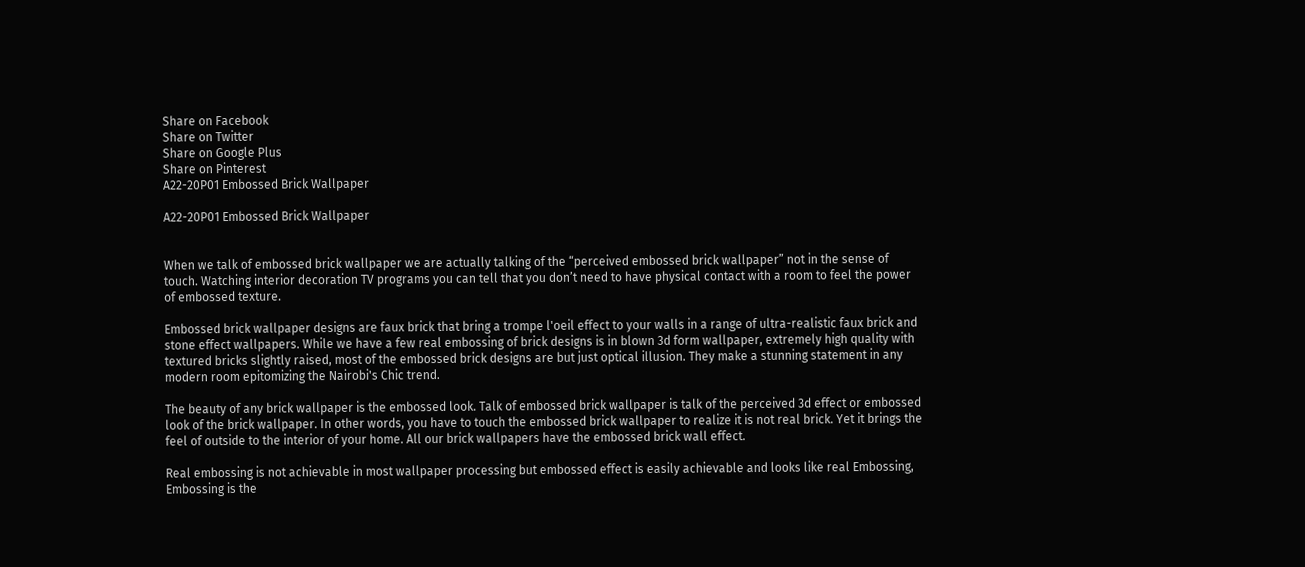Share on Facebook
Share on Twitter
Share on Google Plus
Share on Pinterest
A22-20P01 Embossed Brick Wallpaper

A22-20P01 Embossed Brick Wallpaper


When we talk of embossed brick wallpaper we are actually talking of the “perceived embossed brick wallpaper” not in the sense of touch. Watching interior decoration TV programs you can tell that you don’t need to have physical contact with a room to feel the power of embossed texture.

Embossed brick wallpaper designs are faux brick that bring a trompe l'oeil effect to your walls in a range of ultra-realistic faux brick and stone effect wallpapers. While we have a few real embossing of brick designs is in blown 3d form wallpaper, extremely high quality with textured bricks slightly raised, most of the embossed brick designs are but just optical illusion. They make a stunning statement in any modern room epitomizing the Nairobi's Chic trend.

The beauty of any brick wallpaper is the embossed look. Talk of embossed brick wallpaper is talk of the perceived 3d effect or embossed look of the brick wallpaper. In other words, you have to touch the embossed brick wallpaper to realize it is not real brick. Yet it brings the feel of outside to the interior of your home. All our brick wallpapers have the embossed brick wall effect.

Real embossing is not achievable in most wallpaper processing but embossed effect is easily achievable and looks like real Embossing, Embossing is the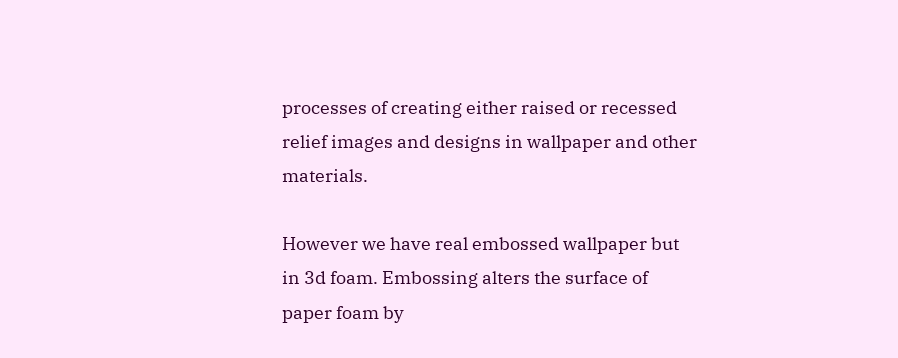processes of creating either raised or recessed relief images and designs in wallpaper and other materials.

However we have real embossed wallpaper but in 3d foam. Embossing alters the surface of paper foam by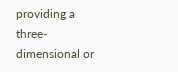providing a three-dimensional or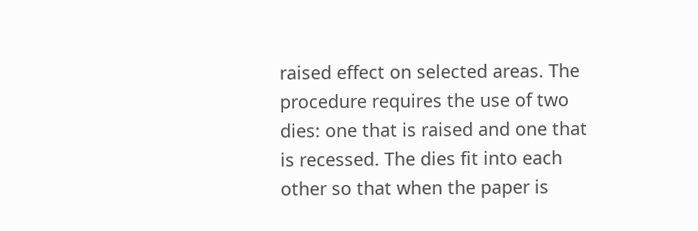raised effect on selected areas. The procedure requires the use of two dies: one that is raised and one that is recessed. The dies fit into each other so that when the paper is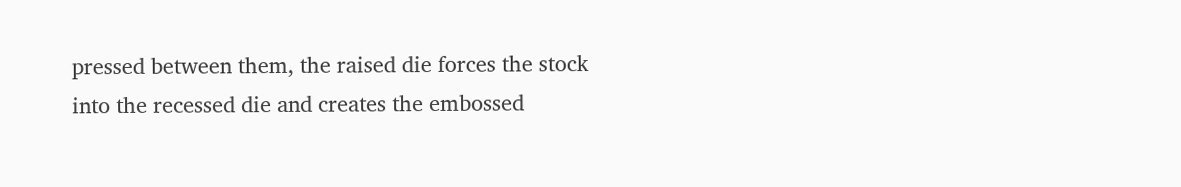pressed between them, the raised die forces the stock into the recessed die and creates the embossed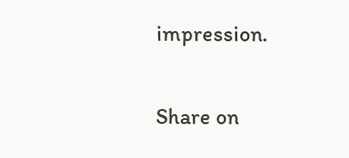impression.

Share on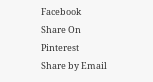Facebook
Share On Pinterest
Share by Email